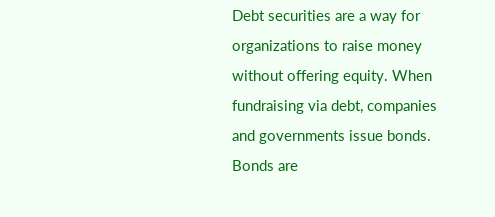Debt securities are a way for organizations to raise money without offering equity. When fundraising via debt, companies and governments issue bonds. Bonds are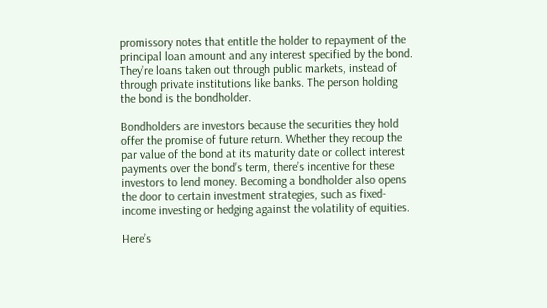promissory notes that entitle the holder to repayment of the principal loan amount and any interest specified by the bond. They’re loans taken out through public markets, instead of through private institutions like banks. The person holding the bond is the bondholder.

Bondholders are investors because the securities they hold offer the promise of future return. Whether they recoup the par value of the bond at its maturity date or collect interest payments over the bond’s term, there’s incentive for these investors to lend money. Becoming a bondholder also opens the door to certain investment strategies, such as fixed-income investing or hedging against the volatility of equities.

Here’s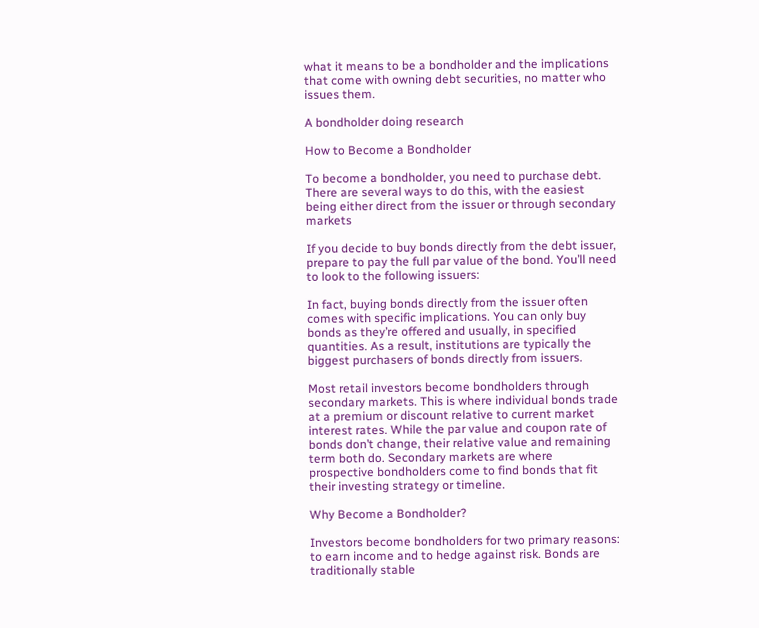what it means to be a bondholder and the implications that come with owning debt securities, no matter who issues them.

A bondholder doing research

How to Become a Bondholder

To become a bondholder, you need to purchase debt. There are several ways to do this, with the easiest being either direct from the issuer or through secondary markets

If you decide to buy bonds directly from the debt issuer, prepare to pay the full par value of the bond. You’ll need to look to the following issuers:

In fact, buying bonds directly from the issuer often comes with specific implications. You can only buy bonds as they’re offered and usually, in specified quantities. As a result, institutions are typically the biggest purchasers of bonds directly from issuers.

Most retail investors become bondholders through secondary markets. This is where individual bonds trade at a premium or discount relative to current market interest rates. While the par value and coupon rate of bonds don’t change, their relative value and remaining term both do. Secondary markets are where prospective bondholders come to find bonds that fit their investing strategy or timeline.

Why Become a Bondholder?

Investors become bondholders for two primary reasons: to earn income and to hedge against risk. Bonds are traditionally stable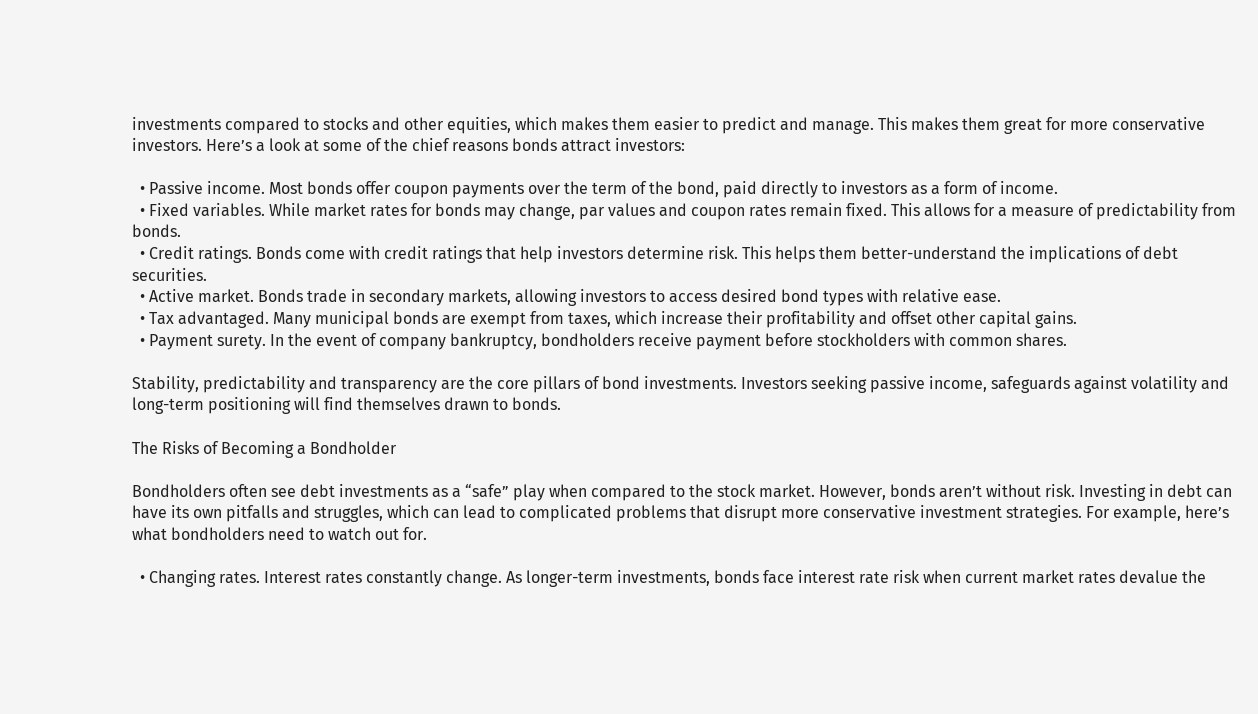investments compared to stocks and other equities, which makes them easier to predict and manage. This makes them great for more conservative investors. Here’s a look at some of the chief reasons bonds attract investors:

  • Passive income. Most bonds offer coupon payments over the term of the bond, paid directly to investors as a form of income.
  • Fixed variables. While market rates for bonds may change, par values and coupon rates remain fixed. This allows for a measure of predictability from bonds.
  • Credit ratings. Bonds come with credit ratings that help investors determine risk. This helps them better-understand the implications of debt securities.
  • Active market. Bonds trade in secondary markets, allowing investors to access desired bond types with relative ease.
  • Tax advantaged. Many municipal bonds are exempt from taxes, which increase their profitability and offset other capital gains.
  • Payment surety. In the event of company bankruptcy, bondholders receive payment before stockholders with common shares.

Stability, predictability and transparency are the core pillars of bond investments. Investors seeking passive income, safeguards against volatility and long-term positioning will find themselves drawn to bonds.

The Risks of Becoming a Bondholder

Bondholders often see debt investments as a “safe” play when compared to the stock market. However, bonds aren’t without risk. Investing in debt can have its own pitfalls and struggles, which can lead to complicated problems that disrupt more conservative investment strategies. For example, here’s what bondholders need to watch out for.

  • Changing rates. Interest rates constantly change. As longer-term investments, bonds face interest rate risk when current market rates devalue the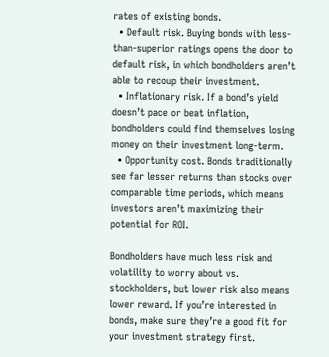rates of existing bonds.
  • Default risk. Buying bonds with less-than-superior ratings opens the door to default risk, in which bondholders aren’t able to recoup their investment.
  • Inflationary risk. If a bond’s yield doesn’t pace or beat inflation, bondholders could find themselves losing money on their investment long-term.
  • Opportunity cost. Bonds traditionally see far lesser returns than stocks over comparable time periods, which means investors aren’t maximizing their potential for ROI.

Bondholders have much less risk and volatility to worry about vs. stockholders, but lower risk also means lower reward. If you’re interested in bonds, make sure they’re a good fit for your investment strategy first.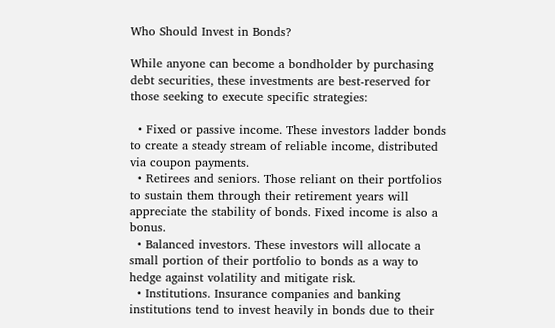Who Should Invest in Bonds?

While anyone can become a bondholder by purchasing debt securities, these investments are best-reserved for those seeking to execute specific strategies:

  • Fixed or passive income. These investors ladder bonds to create a steady stream of reliable income, distributed via coupon payments.
  • Retirees and seniors. Those reliant on their portfolios to sustain them through their retirement years will appreciate the stability of bonds. Fixed income is also a bonus.
  • Balanced investors. These investors will allocate a small portion of their portfolio to bonds as a way to hedge against volatility and mitigate risk.
  • Institutions. Insurance companies and banking institutions tend to invest heavily in bonds due to their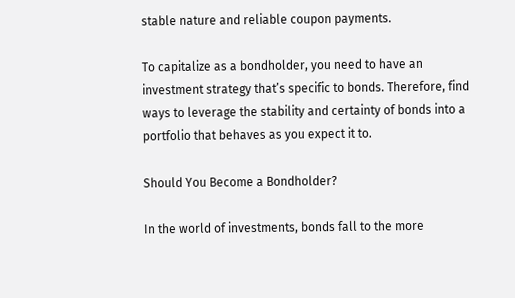stable nature and reliable coupon payments.

To capitalize as a bondholder, you need to have an investment strategy that’s specific to bonds. Therefore, find ways to leverage the stability and certainty of bonds into a portfolio that behaves as you expect it to.

Should You Become a Bondholder?

In the world of investments, bonds fall to the more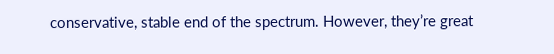conservative, stable end of the spectrum. However, they’re great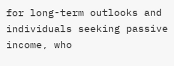for long-term outlooks and individuals seeking passive income, who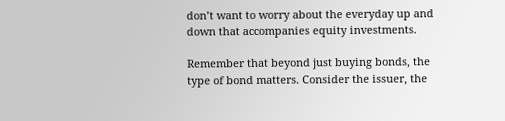don’t want to worry about the everyday up and down that accompanies equity investments.

Remember that beyond just buying bonds, the type of bond matters. Consider the issuer, the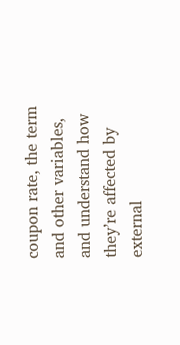coupon rate, the term and other variables, and understand how they’re affected by external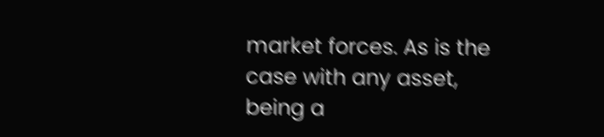market forces. As is the case with any asset, being a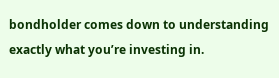bondholder comes down to understanding exactly what you’re investing in.